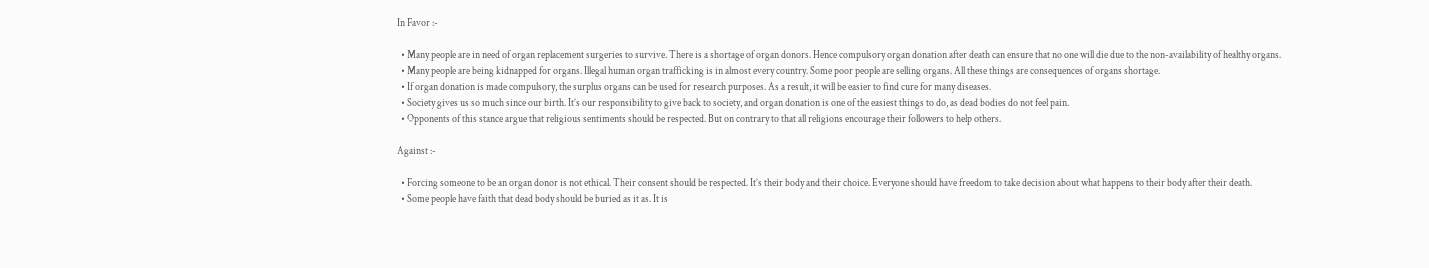In Favor :-

  • Many people are in need of organ replacement surgeries to survive. There is a shortage of organ donors. Hence compulsory organ donation after death can ensure that no one will die due to the non-availability of healthy organs.
  • Many people are being kidnapped for organs. Illegal human organ trafficking is in almost every country. Some poor people are selling organs. All these things are consequences of organs shortage.
  • If organ donation is made compulsory, the surplus organs can be used for research purposes. As a result, it will be easier to find cure for many diseases.
  • Society gives us so much since our birth. It’s our responsibility to give back to society, and organ donation is one of the easiest things to do, as dead bodies do not feel pain.
  • Opponents of this stance argue that religious sentiments should be respected. But on contrary to that all religions encourage their followers to help others.

Against :-

  • Forcing someone to be an organ donor is not ethical. Their consent should be respected. It’s their body and their choice. Everyone should have freedom to take decision about what happens to their body after their death.
  • Some people have faith that dead body should be buried as it as. It is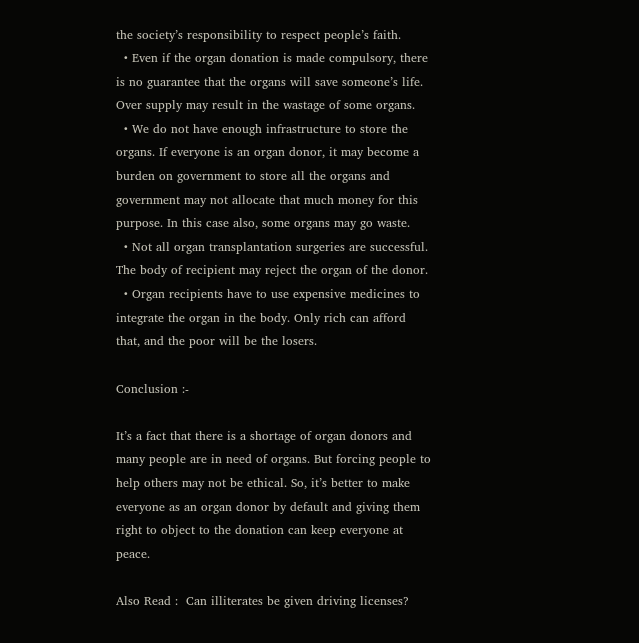the society’s responsibility to respect people’s faith.
  • Even if the organ donation is made compulsory, there is no guarantee that the organs will save someone’s life. Over supply may result in the wastage of some organs.
  • We do not have enough infrastructure to store the organs. If everyone is an organ donor, it may become a burden on government to store all the organs and government may not allocate that much money for this purpose. In this case also, some organs may go waste.
  • Not all organ transplantation surgeries are successful. The body of recipient may reject the organ of the donor.
  • Organ recipients have to use expensive medicines to integrate the organ in the body. Only rich can afford that, and the poor will be the losers.

Conclusion :-

It’s a fact that there is a shortage of organ donors and many people are in need of organs. But forcing people to help others may not be ethical. So, it’s better to make everyone as an organ donor by default and giving them right to object to the donation can keep everyone at peace.

Also Read :  Can illiterates be given driving licenses?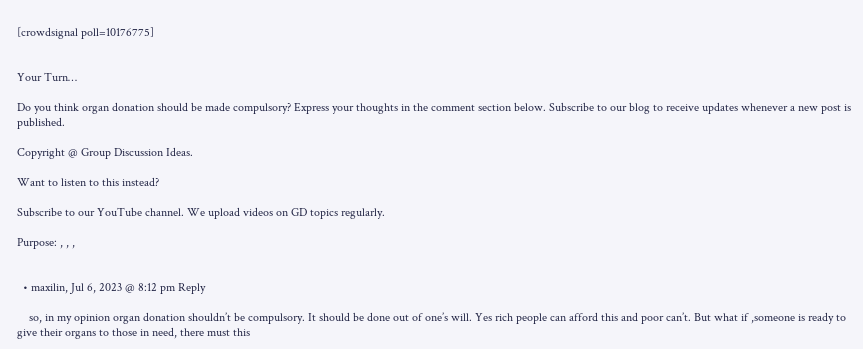[crowdsignal poll=10176775]


Your Turn…

Do you think organ donation should be made compulsory? Express your thoughts in the comment section below. Subscribe to our blog to receive updates whenever a new post is published.

Copyright @ Group Discussion Ideas.

Want to listen to this instead?

Subscribe to our YouTube channel. We upload videos on GD topics regularly.

Purpose: , , ,


  • maxilin, Jul 6, 2023 @ 8:12 pm Reply

    so, in my opinion organ donation shouldn’t be compulsory. It should be done out of one’s will. Yes rich people can afford this and poor can’t. But what if ,someone is ready to give their organs to those in need, there must this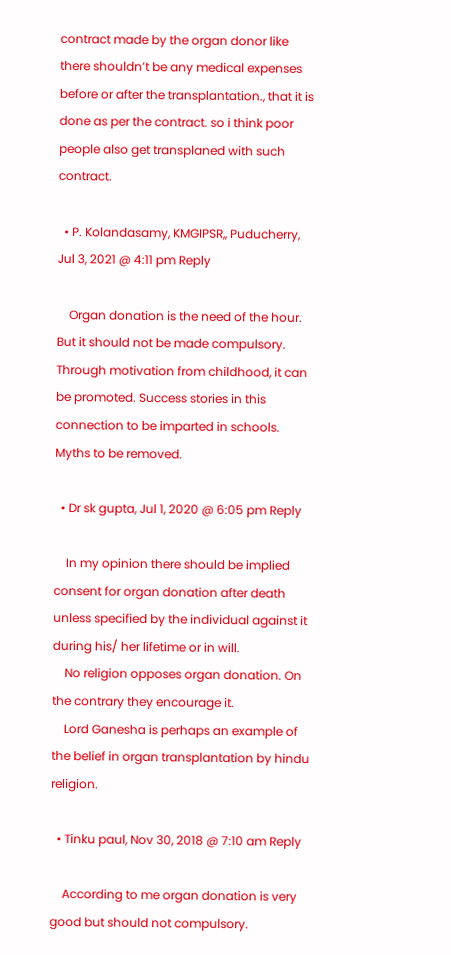contract made by the organ donor like there shouldn’t be any medical expenses before or after the transplantation., that it is done as per the contract. so i think poor people also get transplaned with such contract.

  • P. Kolandasamy, KMGIPSR,, Puducherry, Jul 3, 2021 @ 4:11 pm Reply

    Organ donation is the need of the hour. But it should not be made compulsory. Through motivation from childhood, it can be promoted. Success stories in this connection to be imparted in schools. Myths to be removed.

  • Dr sk gupta, Jul 1, 2020 @ 6:05 pm Reply

    In my opinion there should be implied consent for organ donation after death unless specified by the individual against it during his/ her lifetime or in will.
    No religion opposes organ donation. On the contrary they encourage it.
    Lord Ganesha is perhaps an example of the belief in organ transplantation by hindu religion.

  • Tinku paul, Nov 30, 2018 @ 7:10 am Reply

    According to me organ donation is very good but should not compulsory.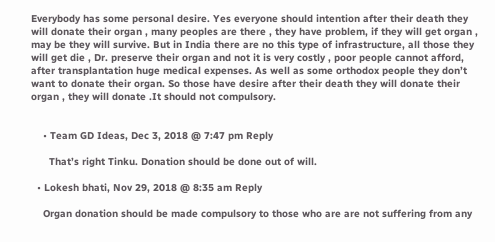Everybody has some personal desire. Yes everyone should intention after their death they will donate their organ , many peoples are there , they have problem, if they will get organ , may be they will survive. But in India there are no this type of infrastructure, all those they will get die , Dr. preserve their organ and not it is very costly , poor people cannot afford, after transplantation huge medical expenses. As well as some orthodox people they don’t want to donate their organ. So those have desire after their death they will donate their organ , they will donate .It should not compulsory.


    • Team GD Ideas, Dec 3, 2018 @ 7:47 pm Reply

      That’s right Tinku. Donation should be done out of will.

  • Lokesh bhati, Nov 29, 2018 @ 8:35 am Reply

    Organ donation should be made compulsory to those who are are not suffering from any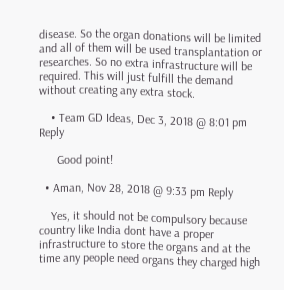disease. So the organ donations will be limited and all of them will be used transplantation or researches. So no extra infrastructure will be required. This will just fulfill the demand without creating any extra stock.

    • Team GD Ideas, Dec 3, 2018 @ 8:01 pm Reply

      Good point!

  • Aman, Nov 28, 2018 @ 9:33 pm Reply

    Yes, it should not be compulsory because country like India dont have a proper infrastructure to store the organs and at the time any people need organs they charged high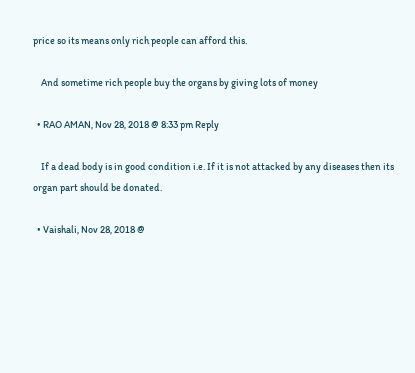price so its means only rich people can afford this.

    And sometime rich people buy the organs by giving lots of money

  • RAO AMAN, Nov 28, 2018 @ 8:33 pm Reply

    If a dead body is in good condition i.e. If it is not attacked by any diseases then its organ part should be donated.

  • Vaishali, Nov 28, 2018 @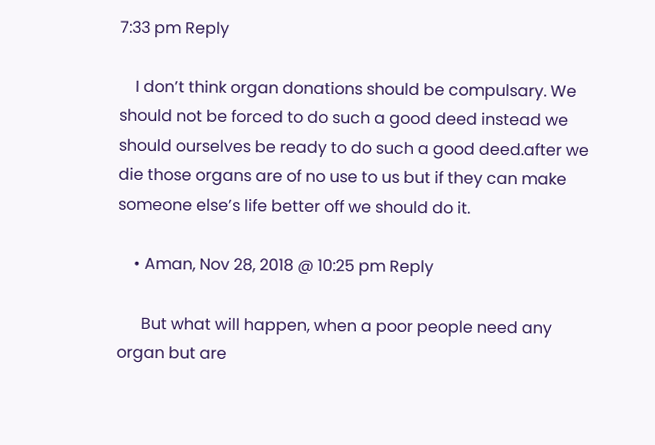7:33 pm Reply

    I don’t think organ donations should be compulsary. We should not be forced to do such a good deed instead we should ourselves be ready to do such a good deed.after we die those organs are of no use to us but if they can make someone else’s life better off we should do it.

    • Aman, Nov 28, 2018 @ 10:25 pm Reply

      But what will happen, when a poor people need any organ but are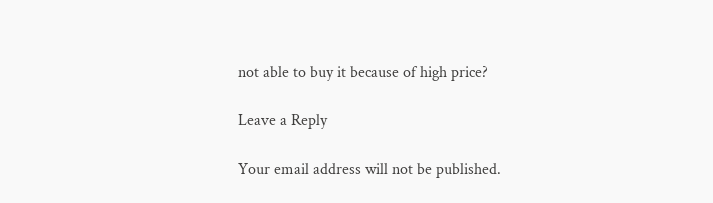not able to buy it because of high price?

Leave a Reply

Your email address will not be published.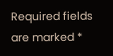Required fields are marked *